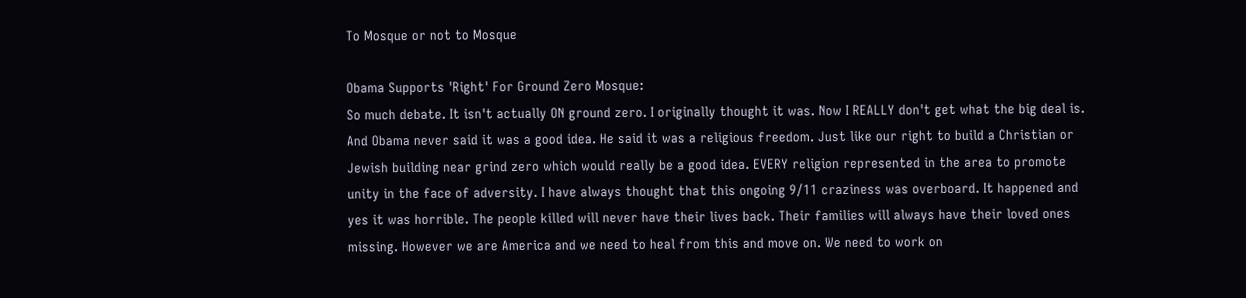To Mosque or not to Mosque

Obama Supports 'Right' For Ground Zero Mosque:
So much debate. It isn't actually ON ground zero. I originally thought it was. Now I REALLY don't get what the big deal is. And Obama never said it was a good idea. He said it was a religious freedom. Just like our right to build a Christian or Jewish building near grind zero which would really be a good idea. EVERY religion represented in the area to promote unity in the face of adversity. I have always thought that this ongoing 9/11 craziness was overboard. It happened and yes it was horrible. The people killed will never have their lives back. Their families will always have their loved ones missing. However we are America and we need to heal from this and move on. We need to work on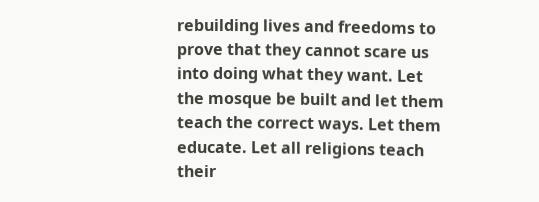rebuilding lives and freedoms to prove that they cannot scare us into doing what they want. Let the mosque be built and let them teach the correct ways. Let them educate. Let all religions teach their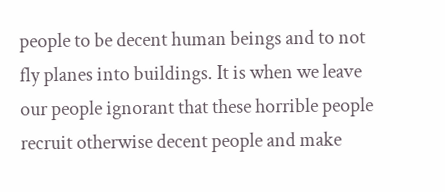people to be decent human beings and to not fly planes into buildings. It is when we leave our people ignorant that these horrible people recruit otherwise decent people and make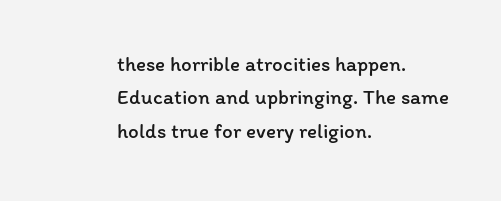these horrible atrocities happen. Education and upbringing. The same holds true for every religion.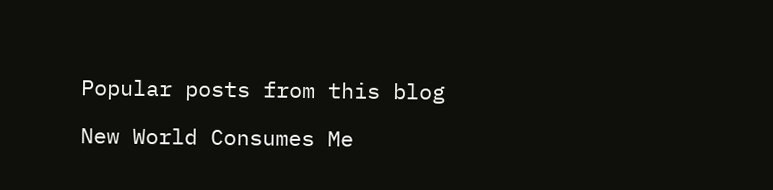Popular posts from this blog

New World Consumes Me